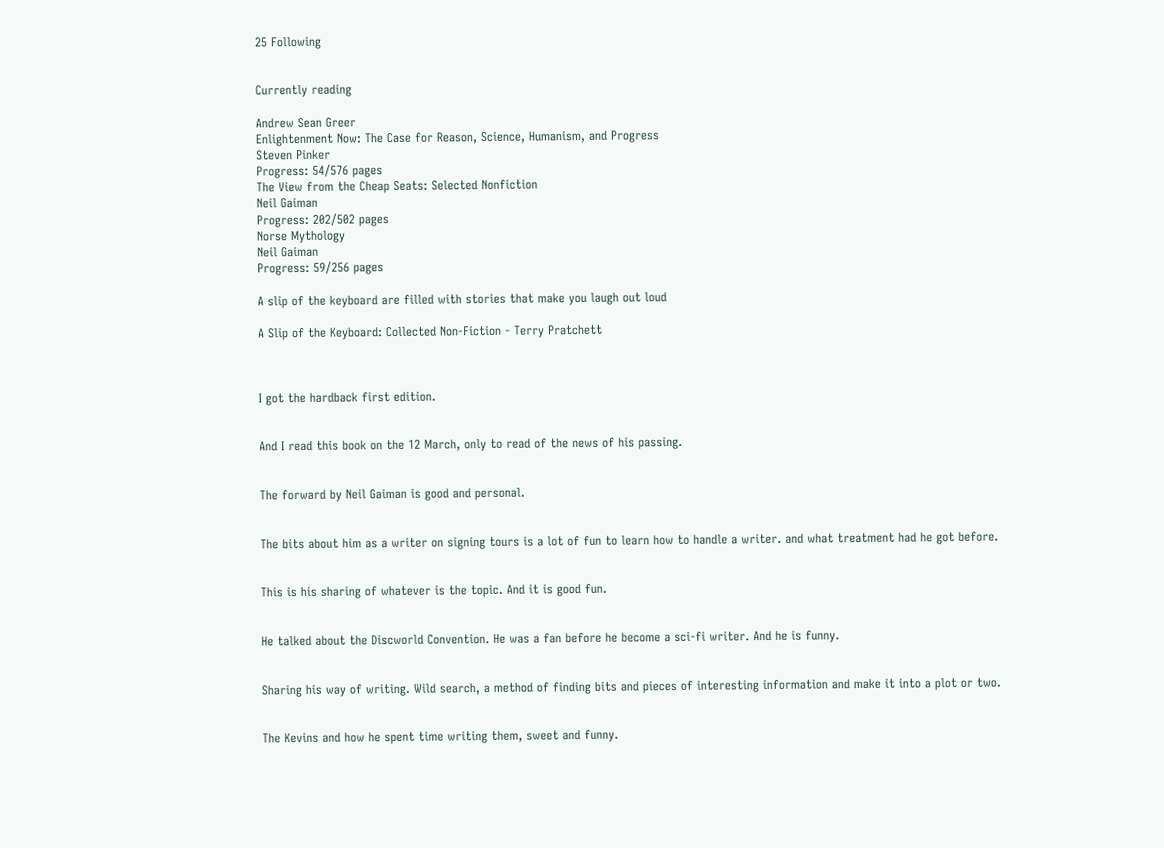25 Following


Currently reading

Andrew Sean Greer
Enlightenment Now: The Case for Reason, Science, Humanism, and Progress
Steven Pinker
Progress: 54/576 pages
The View from the Cheap Seats: Selected Nonfiction
Neil Gaiman
Progress: 202/502 pages
Norse Mythology
Neil Gaiman
Progress: 59/256 pages

A slip of the keyboard are filled with stories that make you laugh out loud

A Slip of the Keyboard: Collected Non-Fiction - Terry Pratchett



I got the hardback first edition.


And I read this book on the 12 March, only to read of the news of his passing.


The forward by Neil Gaiman is good and personal.


The bits about him as a writer on signing tours is a lot of fun to learn how to handle a writer. and what treatment had he got before.


This is his sharing of whatever is the topic. And it is good fun.


He talked about the Discworld Convention. He was a fan before he become a sci-fi writer. And he is funny.


Sharing his way of writing. Wild search, a method of finding bits and pieces of interesting information and make it into a plot or two.


The Kevins and how he spent time writing them, sweet and funny.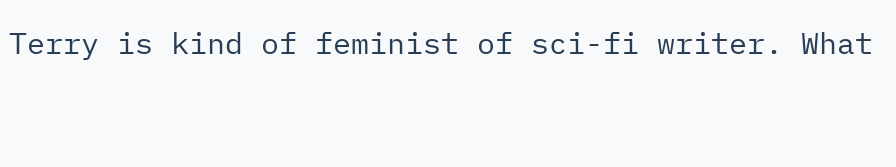Terry is kind of feminist of sci-fi writer. What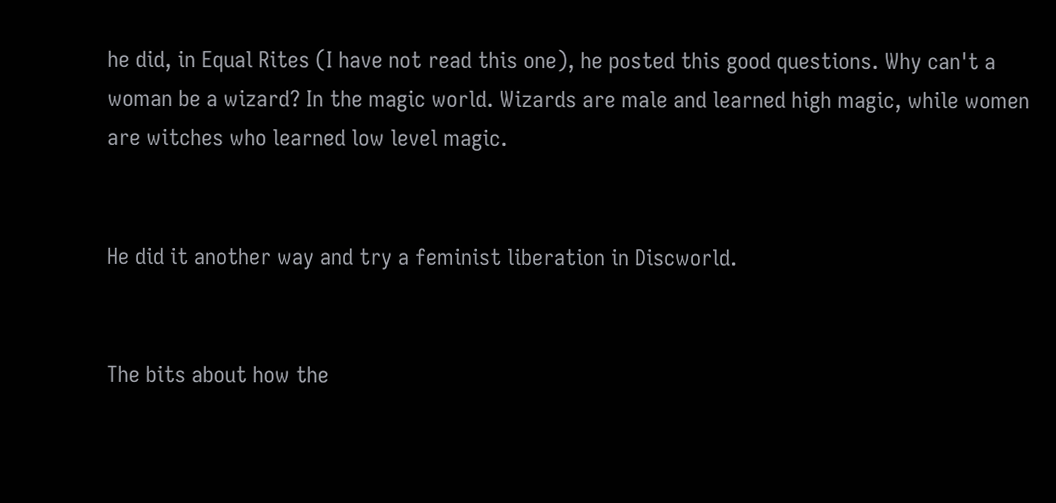he did, in Equal Rites (I have not read this one), he posted this good questions. Why can't a woman be a wizard? In the magic world. Wizards are male and learned high magic, while women are witches who learned low level magic.


He did it another way and try a feminist liberation in Discworld.


The bits about how the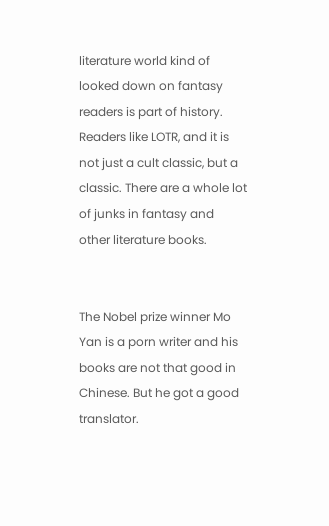literature world kind of looked down on fantasy readers is part of history. Readers like LOTR, and it is not just a cult classic, but a classic. There are a whole lot of junks in fantasy and other literature books.


The Nobel prize winner Mo Yan is a porn writer and his books are not that good in Chinese. But he got a good translator.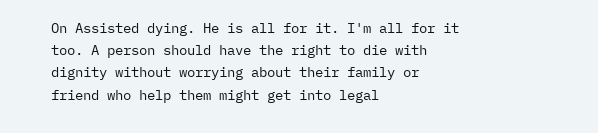On Assisted dying. He is all for it. I'm all for it too. A person should have the right to die with dignity without worrying about their family or friend who help them might get into legal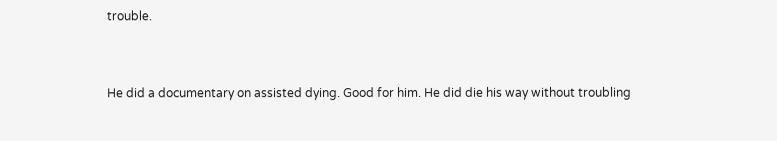trouble.


He did a documentary on assisted dying. Good for him. He did die his way without troubling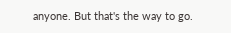anyone. But that's the way to go.